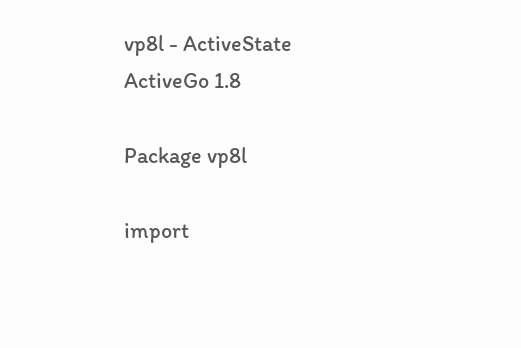vp8l - ActiveState ActiveGo 1.8

Package vp8l

import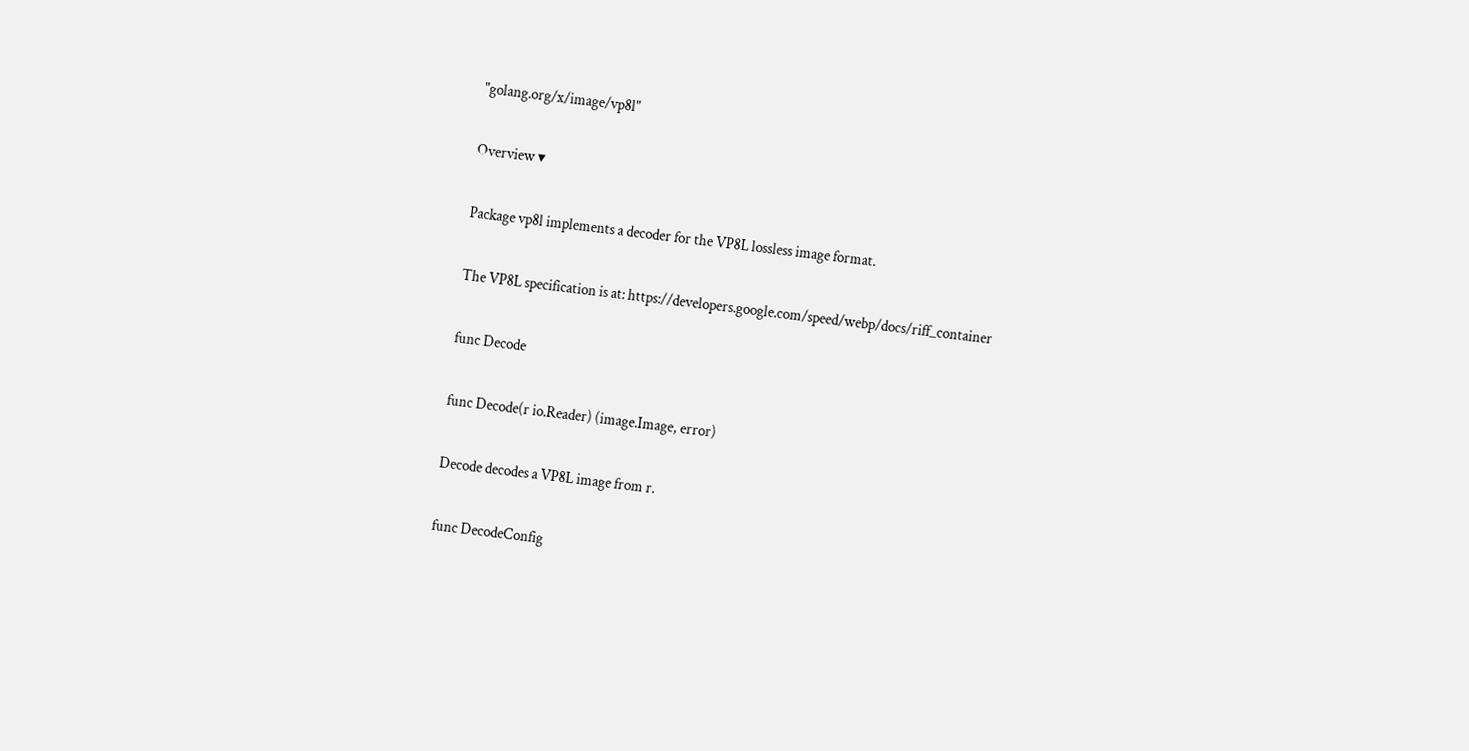"golang.org/x/image/vp8l"

Overview ▾

Package vp8l implements a decoder for the VP8L lossless image format.

The VP8L specification is at: https://developers.google.com/speed/webp/docs/riff_container

func Decode

func Decode(r io.Reader) (image.Image, error)

Decode decodes a VP8L image from r.

func DecodeConfig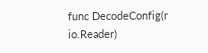func DecodeConfig(r io.Reader)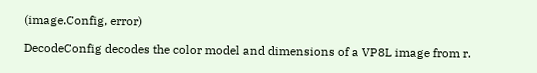(image.Config, error)

DecodeConfig decodes the color model and dimensions of a VP8L image from r.